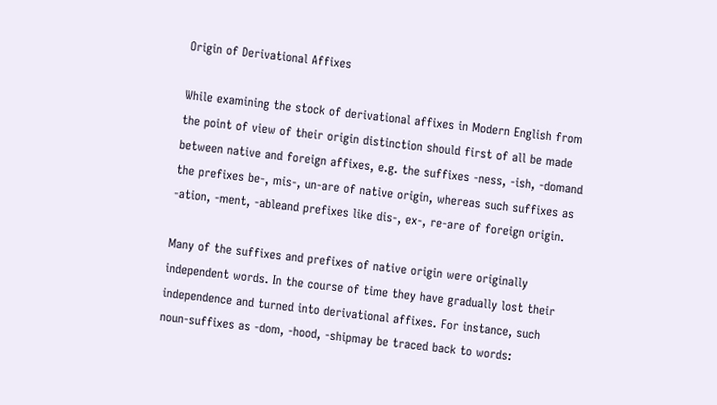Origin of Derivational Affixes

While examining the stock of derivational affixes in Modern English from the point of view of their origin distinction should first of all be made between native and foreign affixes, e.g. the suffixes -ness, -ish, -domand the prefixes be-, mis-, un-are of native origin, whereas such suffixes as -ation, -ment, -ableand prefixes like dis-, ex-, re-are of foreign origin.

Many of the suffixes and prefixes of native origin were originally independent words. In the course of time they have gradually lost their independence and turned into derivational affixes. For instance, such noun-suffixes as -dom, -hood, -shipmay be traced back to words: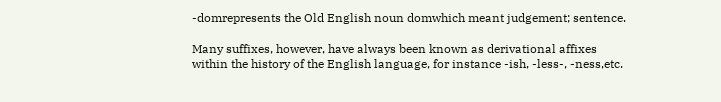-domrepresents the Old English noun domwhich meant judgement; sentence.

Many suffixes, however, have always been known as derivational affixes within the history of the English language, for instance -ish, -less-, -ness,etc.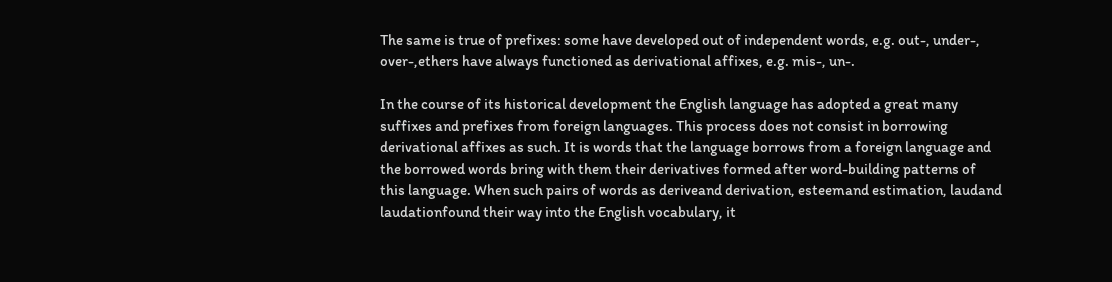The same is true of prefixes: some have developed out of independent words, e.g. out-, under-, over-,ethers have always functioned as derivational affixes, e.g. mis-, un-.

In the course of its historical development the English language has adopted a great many suffixes and prefixes from foreign languages. This process does not consist in borrowing derivational affixes as such. It is words that the language borrows from a foreign language and the borrowed words bring with them their derivatives formed after word-building patterns of this language. When such pairs of words as deriveand derivation, esteemand estimation, laudand laudationfound their way into the English vocabulary, it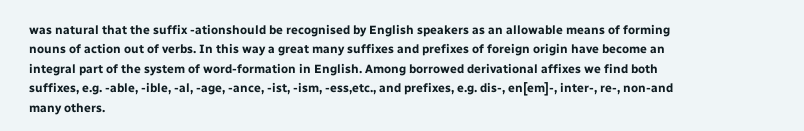was natural that the suffix -ationshould be recognised by English speakers as an allowable means of forming nouns of action out of verbs. In this way a great many suffixes and prefixes of foreign origin have become an integral part of the system of word-formation in English. Among borrowed derivational affixes we find both suffixes, e.g. -able, -ible, -al, -age, -ance, -ist, -ism, -ess,etc., and prefixes, e.g. dis-, en[em]-, inter-, re-, non-and many others.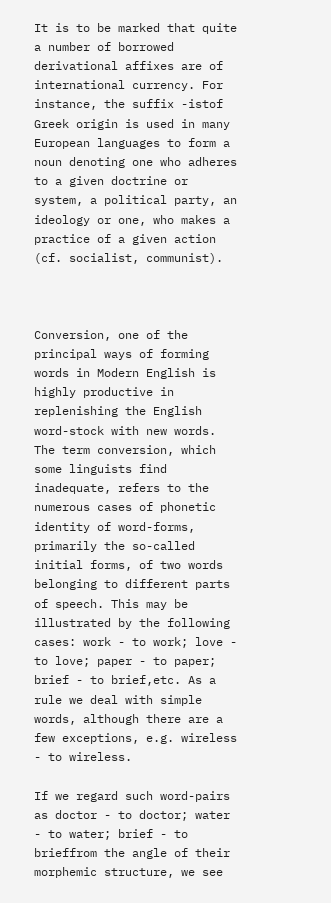It is to be marked that quite a number of borrowed derivational affixes are of international currency. For instance, the suffix -istof Greek origin is used in many European languages to form a noun denoting one who adheres to a given doctrine or system, a political party, an ideology or one, who makes a practice of a given action (cf. socialist, communist).



Conversion, one of the principal ways of forming words in Modern English is highly productive in replenishing the English word-stock with new words. The term conversion, which some linguists find inadequate, refers to the numerous cases of phonetic identity of word-forms, primarily the so-called initial forms, of two words belonging to different parts of speech. This may be illustrated by the following cases: work - to work; love - to love; paper - to paper; brief - to brief,etc. As a rule we deal with simple words, although there are a few exceptions, e.g. wireless - to wireless.

If we regard such word-pairs as doctor - to doctor; water - to water; brief - to brieffrom the angle of their morphemic structure, we see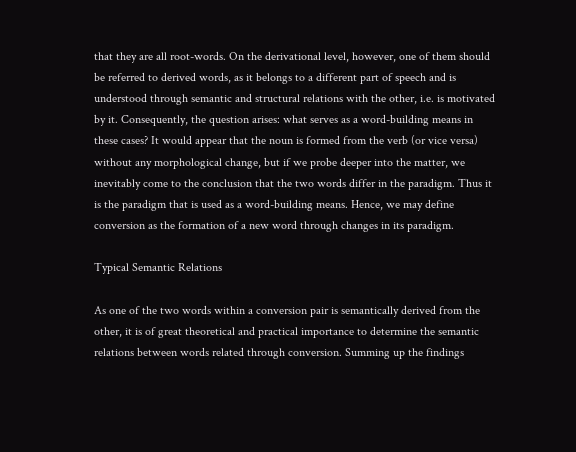that they are all root-words. On the derivational level, however, one of them should be referred to derived words, as it belongs to a different part of speech and is understood through semantic and structural relations with the other, i.e. is motivated by it. Consequently, the question arises: what serves as a word-building means in these cases? It would appear that the noun is formed from the verb (or vice versa) without any morphological change, but if we probe deeper into the matter, we inevitably come to the conclusion that the two words differ in the paradigm. Thus it is the paradigm that is used as a word-building means. Hence, we may define conversion as the formation of a new word through changes in its paradigm.

Typical Semantic Relations

As one of the two words within a conversion pair is semantically derived from the other, it is of great theoretical and practical importance to determine the semantic relations between words related through conversion. Summing up the findings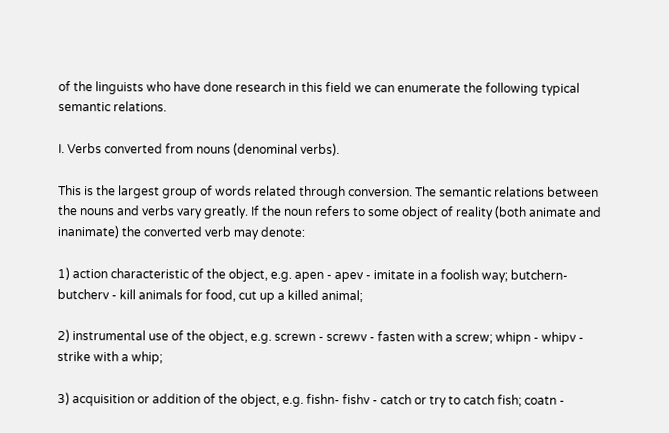of the linguists who have done research in this field we can enumerate the following typical semantic relations.

I. Verbs converted from nouns (denominal verbs).

This is the largest group of words related through conversion. The semantic relations between the nouns and verbs vary greatly. If the noun refers to some object of reality (both animate and inanimate) the converted verb may denote:

1) action characteristic of the object, e.g. apen - apev - imitate in a foolish way; butchern- butcherv - kill animals for food, cut up a killed animal;

2) instrumental use of the object, e.g. screwn - screwv - fasten with a screw; whipn - whipv - strike with a whip;

3) acquisition or addition of the object, e.g. fishn- fishv - catch or try to catch fish; coatn -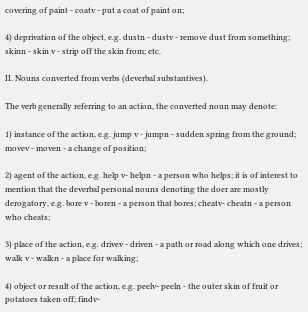covering of paint - coatv - put a coat of paint on;

4) deprivation of the object, e.g. dustn - dustv - remove dust from something; skinn - skin v - strip off the skin from; etc.

II. Nouns converted from verbs (deverbal substantives).

The verb generally referring to an action, the converted noun may denote:

1) instance of the action, e.g. jump v - jumpn - sudden spring from the ground; movev - moven - a change of position;

2) agent of the action, e.g. help v- helpn - a person who helps; it is of interest to mention that the deverbal personal nouns denoting the doer are mostly derogatory, e.g. bore v - boren - a person that bores; cheatv- cheatn - a person who cheats;

3) place of the action, e.g. drivev - driven - a path or road along which one drives; walk v - walkn - a place for walking;

4) object or result of the action, e.g. peelv- peeln - the outer skin of fruit or potatoes taken off; findv-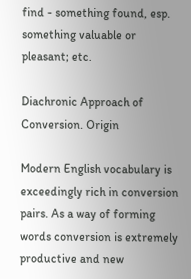find - something found, esp. something valuable or pleasant; etc.

Diachronic Approach of Conversion. Origin

Modern English vocabulary is exceedingly rich in conversion pairs. As a way of forming words conversion is extremely productive and new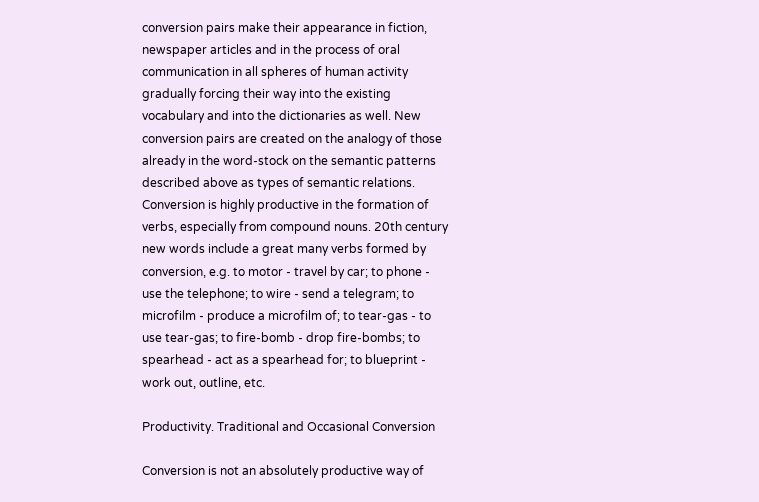conversion pairs make their appearance in fiction, newspaper articles and in the process of oral communication in all spheres of human activity gradually forcing their way into the existing vocabulary and into the dictionaries as well. New conversion pairs are created on the analogy of those already in the word-stock on the semantic patterns described above as types of semantic relations. Conversion is highly productive in the formation of verbs, especially from compound nouns. 20th century new words include a great many verbs formed by conversion, e.g. to motor - travel by car; to phone - use the telephone; to wire - send a telegram; to microfilm - produce a microfilm of; to tear-gas - to use tear-gas; to fire-bomb - drop fire-bombs; to spearhead - act as a spearhead for; to blueprint - work out, outline, etc.

Productivity. Traditional and Occasional Conversion

Conversion is not an absolutely productive way of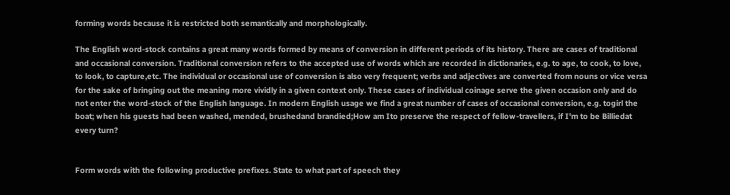forming words because it is restricted both semantically and morphologically.

The English word-stock contains a great many words formed by means of conversion in different periods of its history. There are cases of traditional and occasional conversion. Traditional conversion refers to the accepted use of words which are recorded in dictionaries, e.g. to age, to cook, to love, to look, to capture,etc. The individual or occasional use of conversion is also very frequent; verbs and adjectives are converted from nouns or vice versa for the sake of bringing out the meaning more vividly in a given context only. These cases of individual coinage serve the given occasion only and do not enter the word-stock of the English language. In modern English usage we find a great number of cases of occasional conversion, e.g. togirl the boat; when his guests had been washed, mended, brushedand brandied;How am Ito preserve the respect of fellow-travellers, if I'm to be Billiedat every turn?


Form words with the following productive prefixes. State to what part of speech they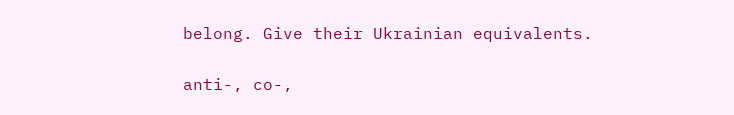belong. Give their Ukrainian equivalents.

anti-, co-,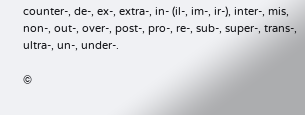counter-, de-, ex-, extra-, in- (il-, im-, ir-), inter-, mis, non-, out-, over-, post-, pro-, re-, sub-, super-, trans-, ultra-, un-, under-.

©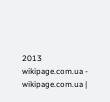2013 wikipage.com.ua - wikipage.com.ua |